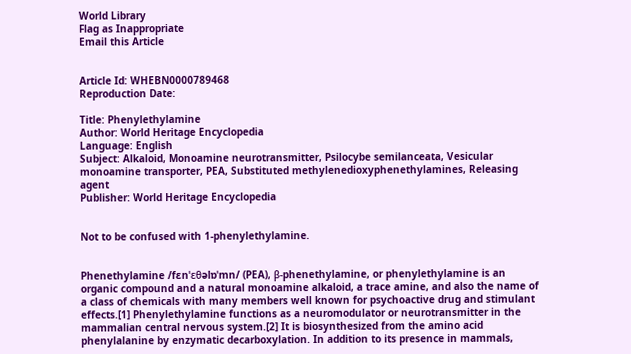World Library
Flag as Inappropriate
Email this Article


Article Id: WHEBN0000789468
Reproduction Date:

Title: Phenylethylamine
Author: World Heritage Encyclopedia
Language: English
Subject: Alkaloid, Monoamine neurotransmitter, Psilocybe semilanceata, Vesicular monoamine transporter, PEA, Substituted methylenedioxyphenethylamines, Releasing agent
Publisher: World Heritage Encyclopedia


Not to be confused with 1-phenylethylamine.


Phenethylamine /fɛnˈɛθəlɒˈmn/ (PEA), β-phenethylamine, or phenylethylamine is an organic compound and a natural monoamine alkaloid, a trace amine, and also the name of a class of chemicals with many members well known for psychoactive drug and stimulant effects.[1] Phenylethylamine functions as a neuromodulator or neurotransmitter in the mammalian central nervous system.[2] It is biosynthesized from the amino acid phenylalanine by enzymatic decarboxylation. In addition to its presence in mammals,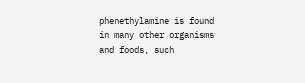phenethylamine is found in many other organisms and foods, such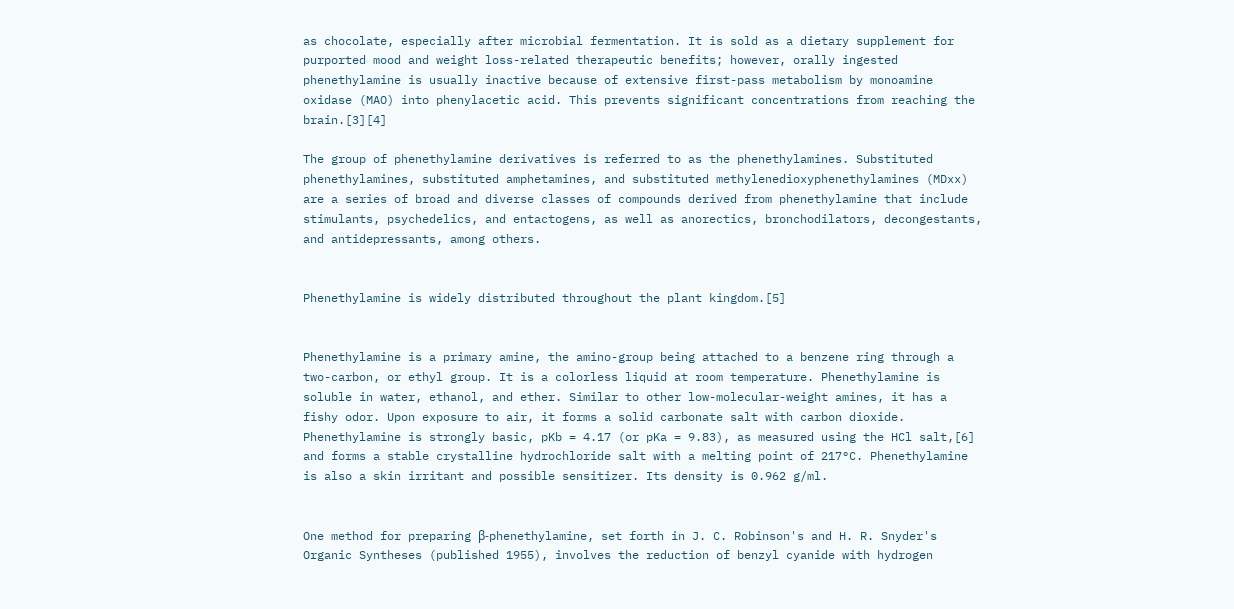as chocolate, especially after microbial fermentation. It is sold as a dietary supplement for purported mood and weight loss-related therapeutic benefits; however, orally ingested phenethylamine is usually inactive because of extensive first-pass metabolism by monoamine oxidase (MAO) into phenylacetic acid. This prevents significant concentrations from reaching the brain.[3][4]

The group of phenethylamine derivatives is referred to as the phenethylamines. Substituted phenethylamines, substituted amphetamines, and substituted methylenedioxyphenethylamines (MDxx) are a series of broad and diverse classes of compounds derived from phenethylamine that include stimulants, psychedelics, and entactogens, as well as anorectics, bronchodilators, decongestants, and antidepressants, among others.


Phenethylamine is widely distributed throughout the plant kingdom.[5]


Phenethylamine is a primary amine, the amino-group being attached to a benzene ring through a two-carbon, or ethyl group. It is a colorless liquid at room temperature. Phenethylamine is soluble in water, ethanol, and ether. Similar to other low-molecular-weight amines, it has a fishy odor. Upon exposure to air, it forms a solid carbonate salt with carbon dioxide. Phenethylamine is strongly basic, pKb = 4.17 (or pKa = 9.83), as measured using the HCl salt,[6] and forms a stable crystalline hydrochloride salt with a melting point of 217°C. Phenethylamine is also a skin irritant and possible sensitizer. Its density is 0.962 g/ml.


One method for preparing β-phenethylamine, set forth in J. C. Robinson's and H. R. Snyder's Organic Syntheses (published 1955), involves the reduction of benzyl cyanide with hydrogen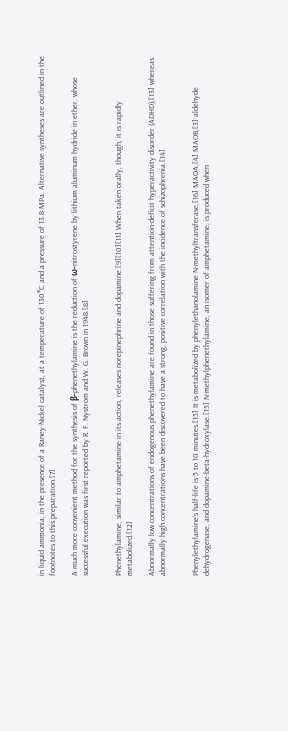in liquid ammonia, in the presence of a Raney-Nickel catalyst, at a temperature of 130°C and a pressure of 13.8 MPa. Alternative syntheses are outlined in the footnotes to this preparation.[7]

A much more convenient method for the synthesis of β-phenethylamine is the reduction of ω-nitrostyrene by lithium aluminum hydride in ether, whose successful execution was first reported by R. F. Nystrom and W. G. Brown in 1948.[8]


Phenethylamine, similar to amphetamine in its action, releases norepinephrine and dopamine.[9][10][11] When taken orally, though, it is rapidly metabolized.[12]

Abnormally low concentrations of endogenous phenethylamine are found in those suffering from attention-deficit hyperactivity disorder (ADHD),[13] whereas abnormally high concentrations have been discovered to have a strong, positive correlation with the incidence of schizophrenia.[14]


Phenylethylamine's half-life is 5 to 10 minutes.[15] It is metabolized by phenylethanolamine N-methyltransferase,[16] MAOA,[4] MAOB,[3] aldehyde dehydrogenase, and dopamine-beta-hydroxylase.[15] N-methylphenethylamine, an isomer of amphetamine, is produced when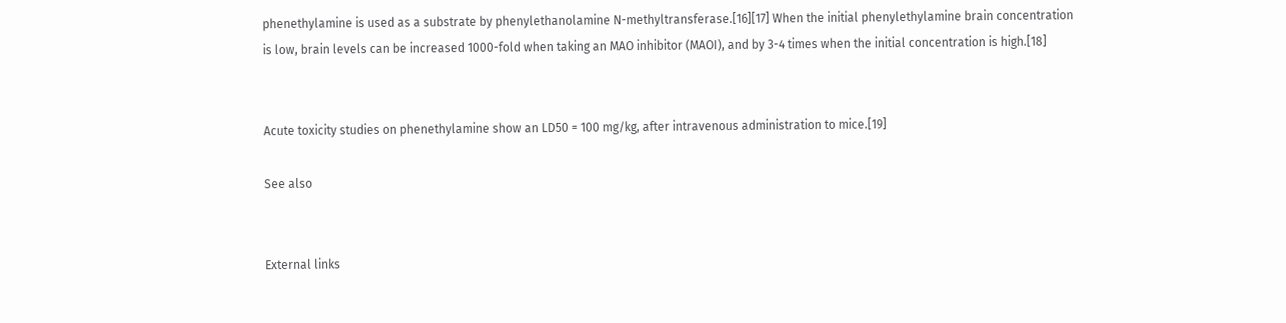phenethylamine is used as a substrate by phenylethanolamine N-methyltransferase.[16][17] When the initial phenylethylamine brain concentration is low, brain levels can be increased 1000-fold when taking an MAO inhibitor (MAOI), and by 3-4 times when the initial concentration is high.[18]


Acute toxicity studies on phenethylamine show an LD50 = 100 mg/kg, after intravenous administration to mice.[19]

See also


External links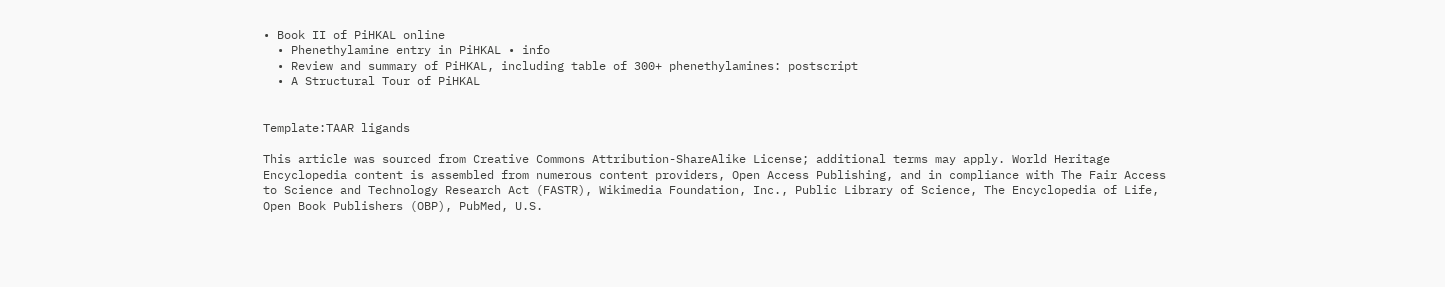• Book II of PiHKAL online
  • Phenethylamine entry in PiHKAL • info
  • Review and summary of PiHKAL, including table of 300+ phenethylamines: postscript
  • A Structural Tour of PiHKAL


Template:TAAR ligands

This article was sourced from Creative Commons Attribution-ShareAlike License; additional terms may apply. World Heritage Encyclopedia content is assembled from numerous content providers, Open Access Publishing, and in compliance with The Fair Access to Science and Technology Research Act (FASTR), Wikimedia Foundation, Inc., Public Library of Science, The Encyclopedia of Life, Open Book Publishers (OBP), PubMed, U.S.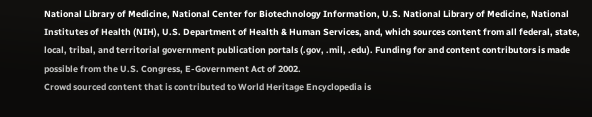National Library of Medicine, National Center for Biotechnology Information, U.S. National Library of Medicine, National Institutes of Health (NIH), U.S. Department of Health & Human Services, and, which sources content from all federal, state, local, tribal, and territorial government publication portals (.gov, .mil, .edu). Funding for and content contributors is made possible from the U.S. Congress, E-Government Act of 2002.
Crowd sourced content that is contributed to World Heritage Encyclopedia is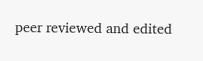peer reviewed and edited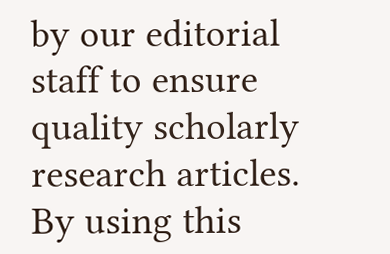by our editorial staff to ensure quality scholarly research articles.
By using this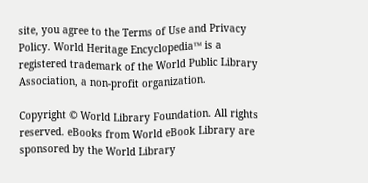site, you agree to the Terms of Use and Privacy Policy. World Heritage Encyclopedia™ is a registered trademark of the World Public Library Association, a non-profit organization.

Copyright © World Library Foundation. All rights reserved. eBooks from World eBook Library are sponsored by the World Library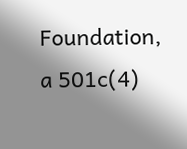Foundation,
a 501c(4)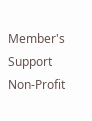Member's Support Non-Profit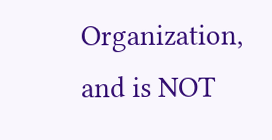Organization, and is NOT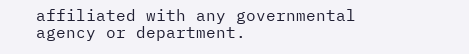affiliated with any governmental agency or department.